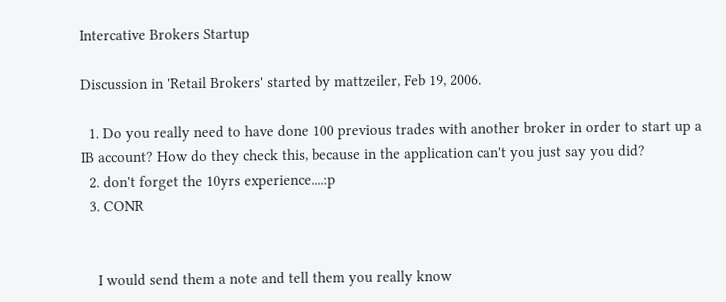Intercative Brokers Startup

Discussion in 'Retail Brokers' started by mattzeiler, Feb 19, 2006.

  1. Do you really need to have done 100 previous trades with another broker in order to start up a IB account? How do they check this, because in the application can't you just say you did?
  2. don't forget the 10yrs experience....:p
  3. CONR


    I would send them a note and tell them you really know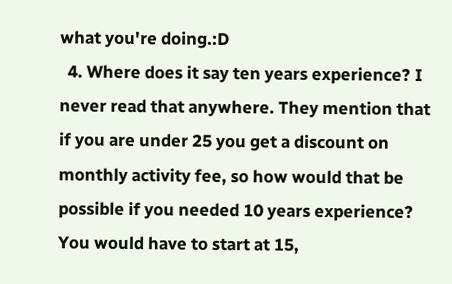what you're doing.:D
  4. Where does it say ten years experience? I never read that anywhere. They mention that if you are under 25 you get a discount on monthly activity fee, so how would that be possible if you needed 10 years experience? You would have to start at 15,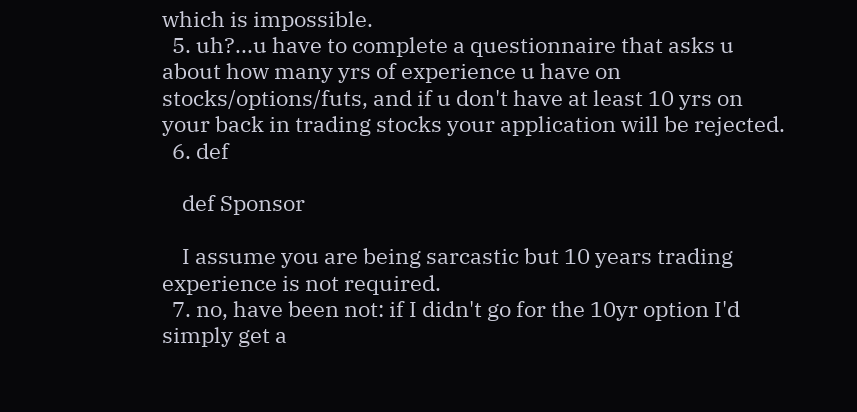which is impossible.
  5. uh?...u have to complete a questionnaire that asks u about how many yrs of experience u have on stocks/options/futs, and if u don't have at least 10 yrs on your back in trading stocks your application will be rejected.
  6. def

    def Sponsor

    I assume you are being sarcastic but 10 years trading experience is not required.
  7. no, have been not: if I didn't go for the 10yr option I'd simply get a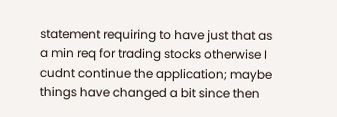statement requiring to have just that as a min req for trading stocks otherwise I cudnt continue the application; maybe things have changed a bit since then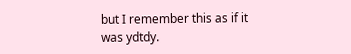but I remember this as if it was ydtdy.